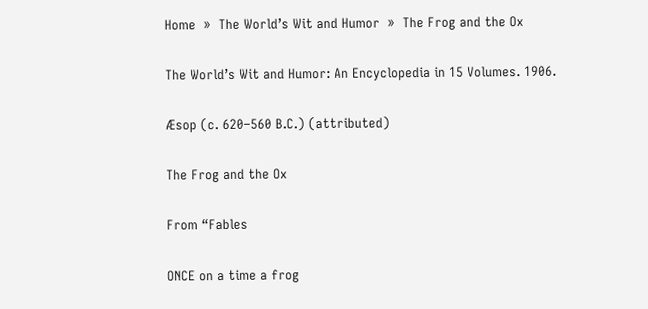Home  »  The World’s Wit and Humor  »  The Frog and the Ox

The World’s Wit and Humor: An Encyclopedia in 15 Volumes. 1906.

Æsop (c. 620–560 B.C.) (attributed)

The Frog and the Ox

From “Fables

ONCE on a time a frog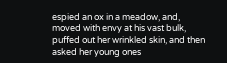espied an ox in a meadow, and, moved with envy at his vast bulk, puffed out her wrinkled skin, and then asked her young ones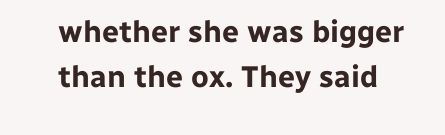whether she was bigger than the ox. They said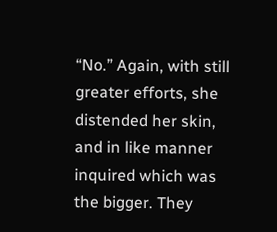“No.” Again, with still greater efforts, she distended her skin, and in like manner inquired which was the bigger. They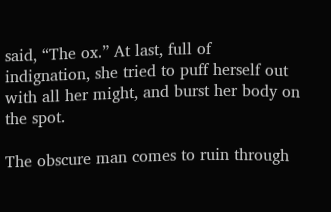said, “The ox.” At last, full of indignation, she tried to puff herself out with all her might, and burst her body on the spot.

The obscure man comes to ruin through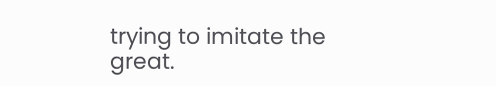trying to imitate the great.